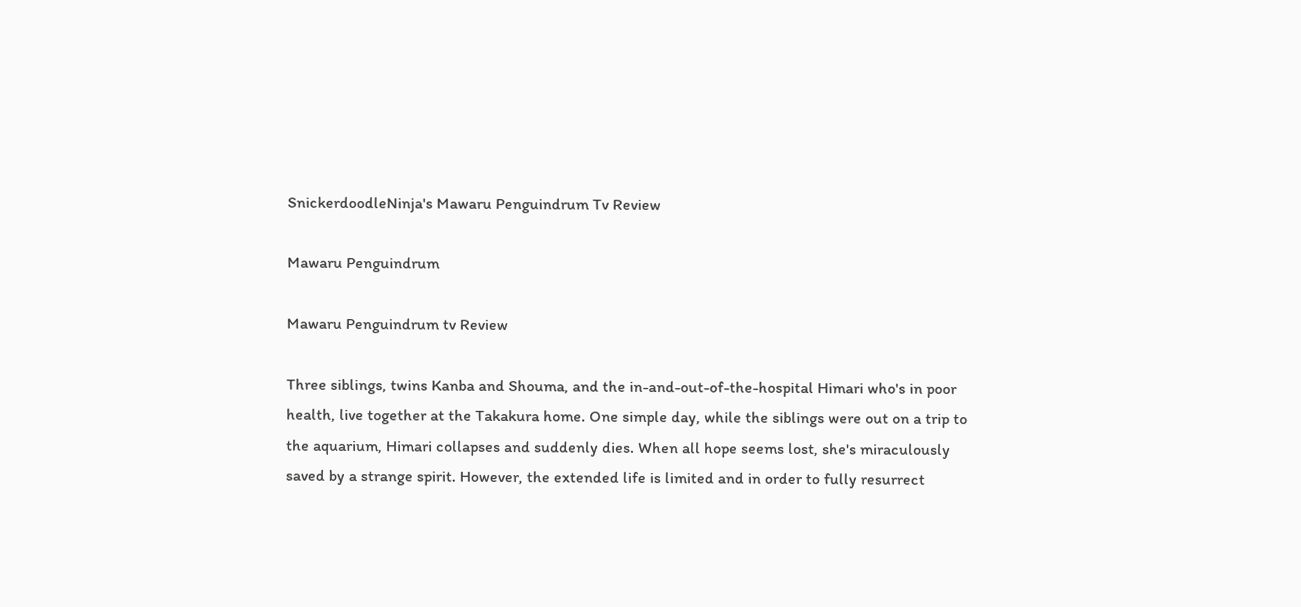SnickerdoodleNinja's Mawaru Penguindrum Tv Review

Mawaru Penguindrum

Mawaru Penguindrum tv Review

Three siblings, twins Kanba and Shouma, and the in-and-out-of-the-hospital Himari who's in poor health, live together at the Takakura home. One simple day, while the siblings were out on a trip to the aquarium, Himari collapses and suddenly dies. When all hope seems lost, she's miraculously saved by a strange spirit. However, the extended life is limited and in order to fully resurrect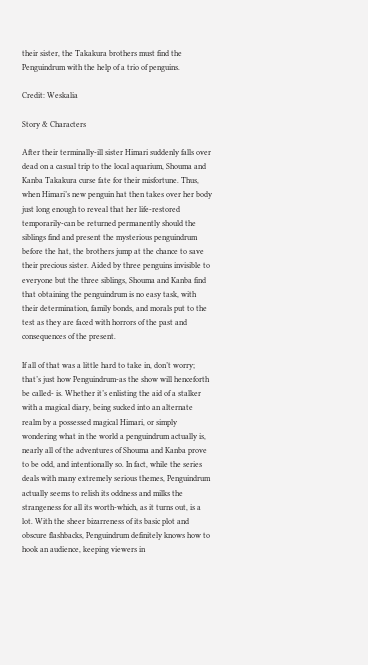their sister, the Takakura brothers must find the Penguindrum with the help of a trio of penguins.

Credit: Weskalia

Story & Characters

After their terminally-ill sister Himari suddenly falls over dead on a casual trip to the local aquarium, Shouma and Kanba Takakura curse fate for their misfortune. Thus, when Himari’s new penguin hat then takes over her body just long enough to reveal that her life-restored temporarily-can be returned permanently should the siblings find and present the mysterious penguindrum before the hat, the brothers jump at the chance to save their precious sister. Aided by three penguins invisible to everyone but the three siblings, Shouma and Kanba find that obtaining the penguindrum is no easy task, with their determination, family bonds, and morals put to the test as they are faced with horrors of the past and consequences of the present.

If all of that was a little hard to take in, don’t worry; that’s just how Penguindrum-as the show will henceforth be called- is. Whether it’s enlisting the aid of a stalker with a magical diary, being sucked into an alternate realm by a possessed magical Himari, or simply wondering what in the world a penguindrum actually is, nearly all of the adventures of Shouma and Kanba prove to be odd, and intentionally so. In fact, while the series deals with many extremely serious themes, Penguindrum actually seems to relish its oddness and milks the strangeness for all its worth-which, as it turns out, is a lot. With the sheer bizarreness of its basic plot and obscure flashbacks, Penguindrum definitely knows how to hook an audience, keeping viewers in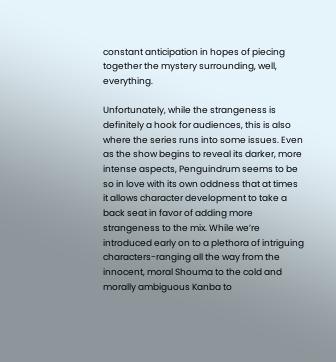constant anticipation in hopes of piecing together the mystery surrounding, well, everything.

Unfortunately, while the strangeness is definitely a hook for audiences, this is also where the series runs into some issues. Even as the show begins to reveal its darker, more intense aspects, Penguindrum seems to be so in love with its own oddness that at times it allows character development to take a back seat in favor of adding more strangeness to the mix. While we’re introduced early on to a plethora of intriguing characters-ranging all the way from the innocent, moral Shouma to the cold and morally ambiguous Kanba to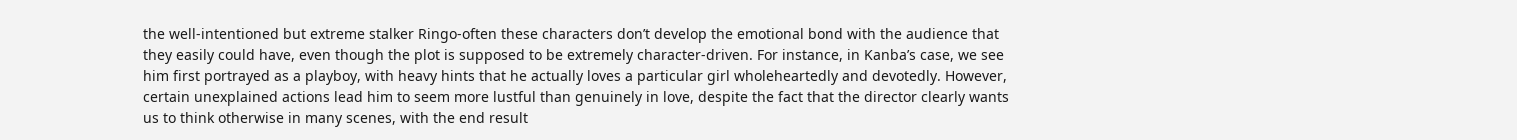the well-intentioned but extreme stalker Ringo-often these characters don’t develop the emotional bond with the audience that they easily could have, even though the plot is supposed to be extremely character-driven. For instance, in Kanba’s case, we see him first portrayed as a playboy, with heavy hints that he actually loves a particular girl wholeheartedly and devotedly. However, certain unexplained actions lead him to seem more lustful than genuinely in love, despite the fact that the director clearly wants us to think otherwise in many scenes, with the end result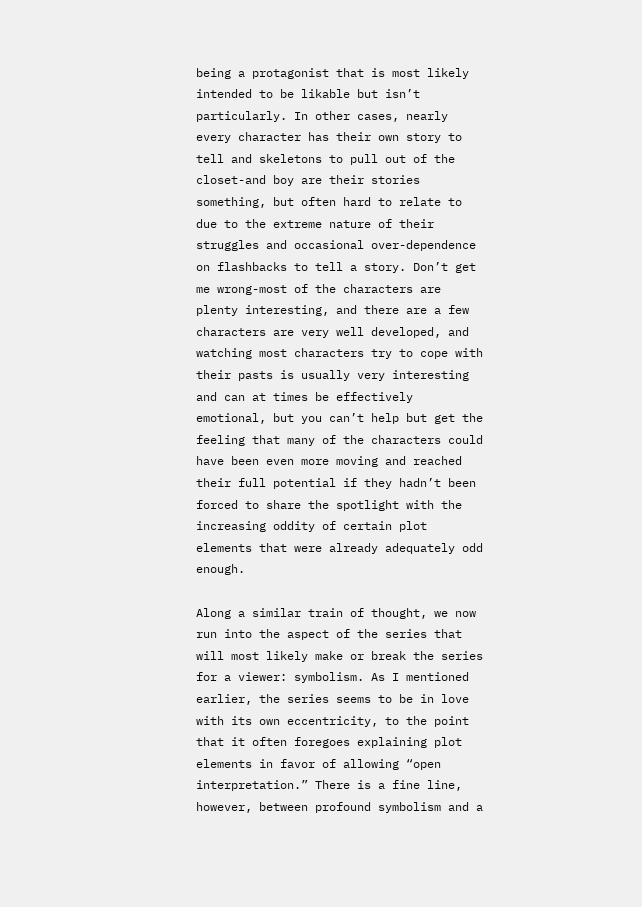being a protagonist that is most likely intended to be likable but isn’t particularly. In other cases, nearly every character has their own story to tell and skeletons to pull out of the closet-and boy are their stories something, but often hard to relate to due to the extreme nature of their struggles and occasional over-dependence on flashbacks to tell a story. Don’t get me wrong-most of the characters are plenty interesting, and there are a few characters are very well developed, and watching most characters try to cope with their pasts is usually very interesting and can at times be effectively emotional, but you can’t help but get the feeling that many of the characters could have been even more moving and reached their full potential if they hadn’t been forced to share the spotlight with the increasing oddity of certain plot elements that were already adequately odd enough.

Along a similar train of thought, we now run into the aspect of the series that will most likely make or break the series for a viewer: symbolism. As I mentioned earlier, the series seems to be in love with its own eccentricity, to the point that it often foregoes explaining plot elements in favor of allowing “open interpretation.” There is a fine line, however, between profound symbolism and a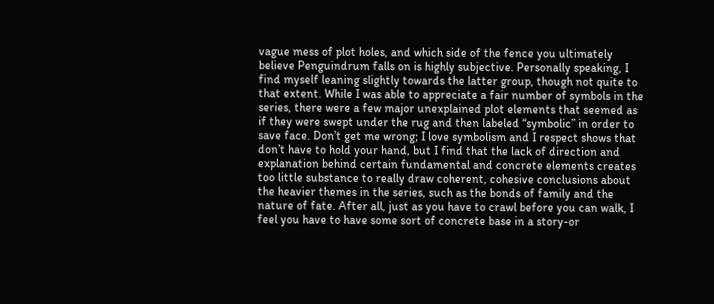vague mess of plot holes, and which side of the fence you ultimately believe Penguindrum falls on is highly subjective. Personally speaking, I find myself leaning slightly towards the latter group, though not quite to that extent. While I was able to appreciate a fair number of symbols in the series, there were a few major unexplained plot elements that seemed as if they were swept under the rug and then labeled “symbolic” in order to save face. Don’t get me wrong; I love symbolism and I respect shows that don’t have to hold your hand, but I find that the lack of direction and explanation behind certain fundamental and concrete elements creates too little substance to really draw coherent, cohesive conclusions about the heavier themes in the series, such as the bonds of family and the nature of fate. After all, just as you have to crawl before you can walk, I feel you have to have some sort of concrete base in a story-or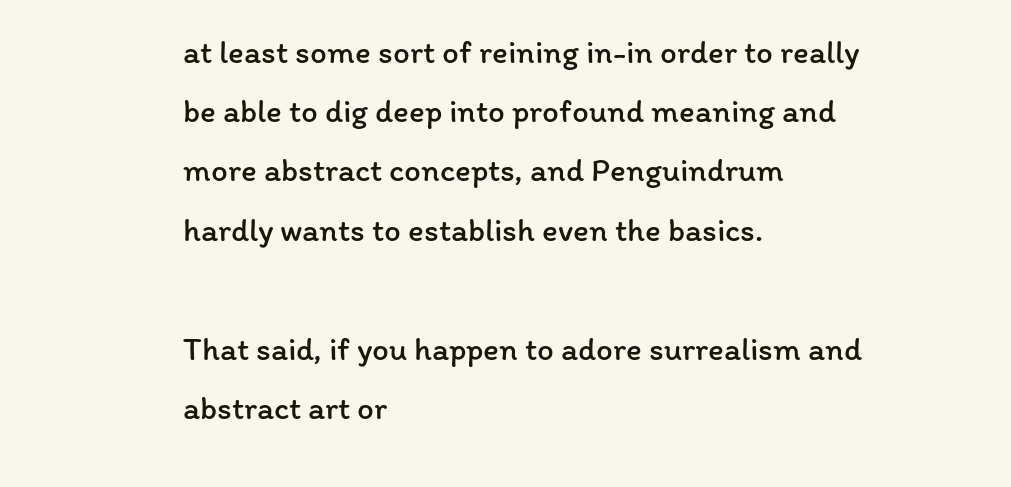at least some sort of reining in-in order to really be able to dig deep into profound meaning and more abstract concepts, and Penguindrum hardly wants to establish even the basics.

That said, if you happen to adore surrealism and abstract art or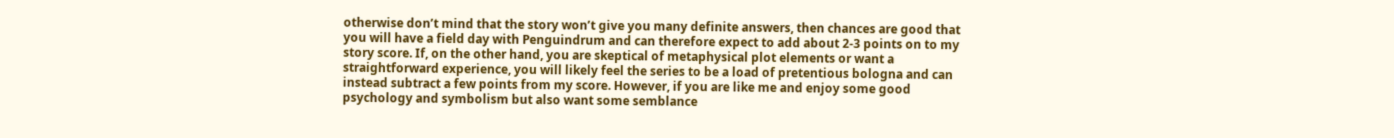otherwise don’t mind that the story won’t give you many definite answers, then chances are good that you will have a field day with Penguindrum and can therefore expect to add about 2-3 points on to my story score. If, on the other hand, you are skeptical of metaphysical plot elements or want a straightforward experience, you will likely feel the series to be a load of pretentious bologna and can instead subtract a few points from my score. However, if you are like me and enjoy some good psychology and symbolism but also want some semblance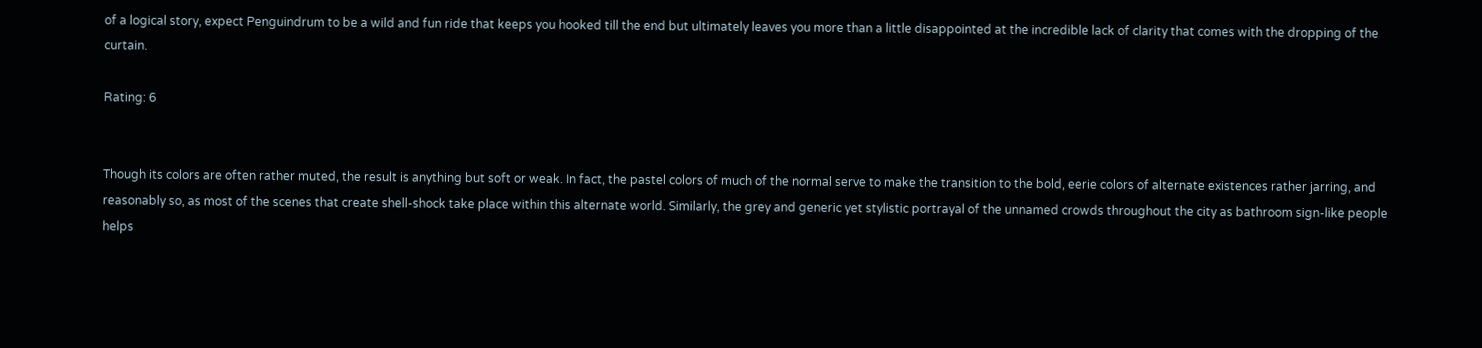of a logical story, expect Penguindrum to be a wild and fun ride that keeps you hooked till the end but ultimately leaves you more than a little disappointed at the incredible lack of clarity that comes with the dropping of the curtain.

Rating: 6


Though its colors are often rather muted, the result is anything but soft or weak. In fact, the pastel colors of much of the normal serve to make the transition to the bold, eerie colors of alternate existences rather jarring, and reasonably so, as most of the scenes that create shell-shock take place within this alternate world. Similarly, the grey and generic yet stylistic portrayal of the unnamed crowds throughout the city as bathroom sign-like people helps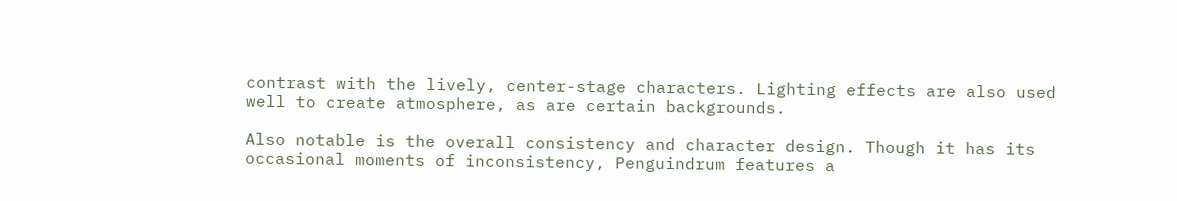contrast with the lively, center-stage characters. Lighting effects are also used well to create atmosphere, as are certain backgrounds.

Also notable is the overall consistency and character design. Though it has its occasional moments of inconsistency, Penguindrum features a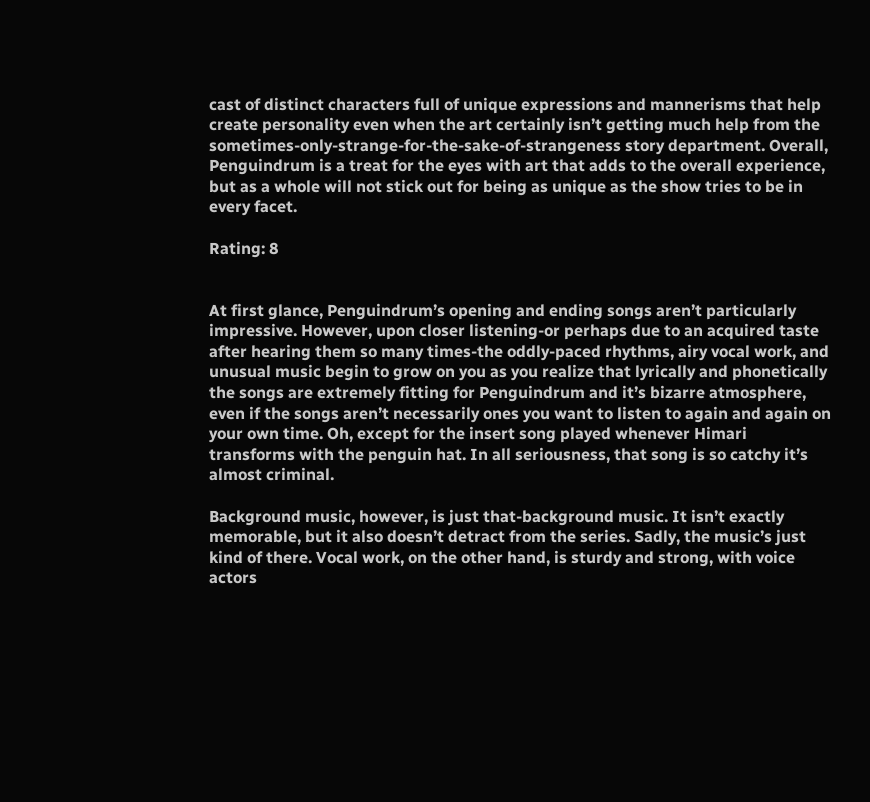cast of distinct characters full of unique expressions and mannerisms that help create personality even when the art certainly isn’t getting much help from the sometimes-only-strange-for-the-sake-of-strangeness story department. Overall, Penguindrum is a treat for the eyes with art that adds to the overall experience, but as a whole will not stick out for being as unique as the show tries to be in every facet.

Rating: 8


At first glance, Penguindrum’s opening and ending songs aren’t particularly impressive. However, upon closer listening-or perhaps due to an acquired taste after hearing them so many times-the oddly-paced rhythms, airy vocal work, and unusual music begin to grow on you as you realize that lyrically and phonetically the songs are extremely fitting for Penguindrum and it’s bizarre atmosphere, even if the songs aren’t necessarily ones you want to listen to again and again on your own time. Oh, except for the insert song played whenever Himari transforms with the penguin hat. In all seriousness, that song is so catchy it’s almost criminal.

Background music, however, is just that-background music. It isn’t exactly memorable, but it also doesn’t detract from the series. Sadly, the music’s just kind of there. Vocal work, on the other hand, is sturdy and strong, with voice actors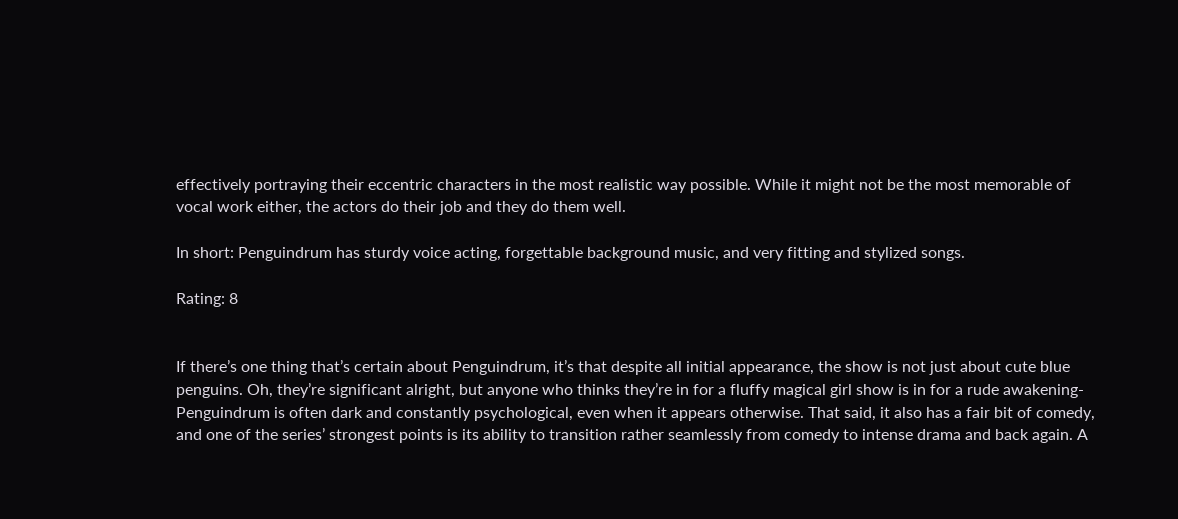effectively portraying their eccentric characters in the most realistic way possible. While it might not be the most memorable of vocal work either, the actors do their job and they do them well.

In short: Penguindrum has sturdy voice acting, forgettable background music, and very fitting and stylized songs.

Rating: 8


If there’s one thing that’s certain about Penguindrum, it’s that despite all initial appearance, the show is not just about cute blue penguins. Oh, they’re significant alright, but anyone who thinks they’re in for a fluffy magical girl show is in for a rude awakening-Penguindrum is often dark and constantly psychological, even when it appears otherwise. That said, it also has a fair bit of comedy, and one of the series’ strongest points is its ability to transition rather seamlessly from comedy to intense drama and back again. A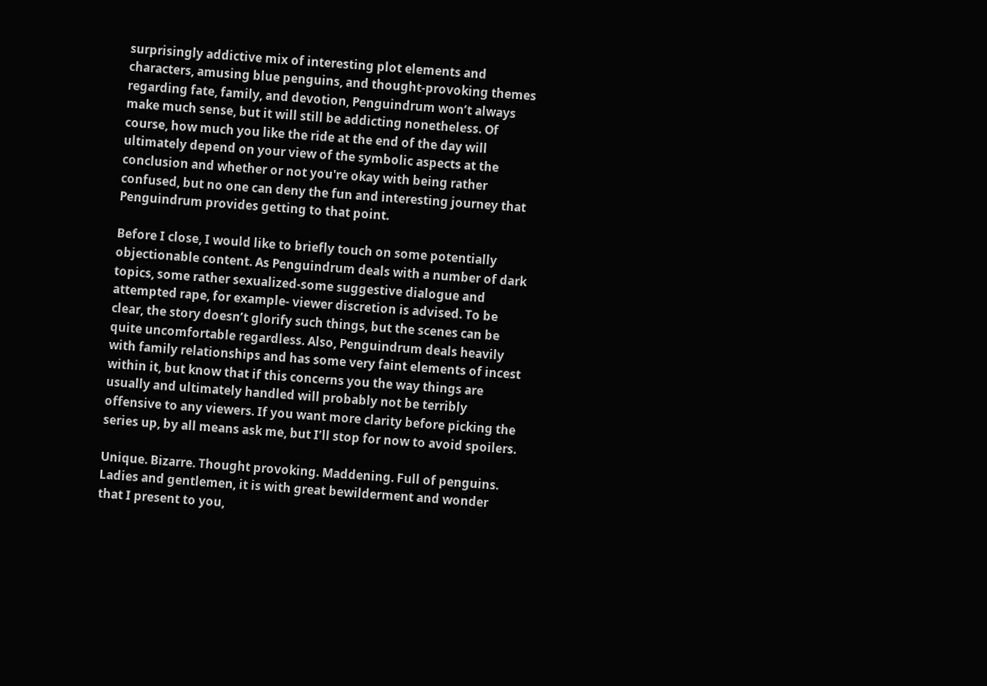surprisingly addictive mix of interesting plot elements and characters, amusing blue penguins, and thought-provoking themes regarding fate, family, and devotion, Penguindrum won’t always make much sense, but it will still be addicting nonetheless. Of course, how much you like the ride at the end of the day will ultimately depend on your view of the symbolic aspects at the conclusion and whether or not you're okay with being rather confused, but no one can deny the fun and interesting journey that Penguindrum provides getting to that point.

Before I close, I would like to briefly touch on some potentially objectionable content. As Penguindrum deals with a number of dark topics, some rather sexualized-some suggestive dialogue and attempted rape, for example- viewer discretion is advised. To be clear, the story doesn’t glorify such things, but the scenes can be quite uncomfortable regardless. Also, Penguindrum deals heavily with family relationships and has some very faint elements of incest within it, but know that if this concerns you the way things are usually and ultimately handled will probably not be terribly offensive to any viewers. If you want more clarity before picking the series up, by all means ask me, but I’ll stop for now to avoid spoilers.

Unique. Bizarre. Thought provoking. Maddening. Full of penguins. Ladies and gentlemen, it is with great bewilderment and wonder that I present to you,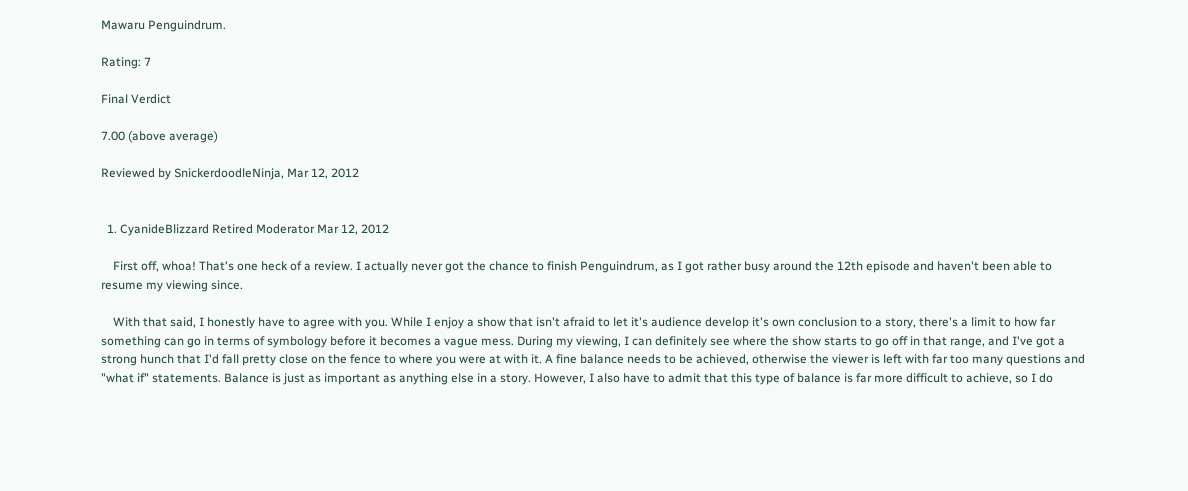Mawaru Penguindrum.

Rating: 7

Final Verdict

7.00 (above average)

Reviewed by SnickerdoodleNinja, Mar 12, 2012


  1. CyanideBlizzard Retired Moderator Mar 12, 2012

    First off, whoa! That's one heck of a review. I actually never got the chance to finish Penguindrum, as I got rather busy around the 12th episode and haven't been able to resume my viewing since.

    With that said, I honestly have to agree with you. While I enjoy a show that isn't afraid to let it's audience develop it's own conclusion to a story, there's a limit to how far something can go in terms of symbology before it becomes a vague mess. During my viewing, I can definitely see where the show starts to go off in that range, and I've got a strong hunch that I'd fall pretty close on the fence to where you were at with it. A fine balance needs to be achieved, otherwise the viewer is left with far too many questions and "what if" statements. Balance is just as important as anything else in a story. However, I also have to admit that this type of balance is far more difficult to achieve, so I do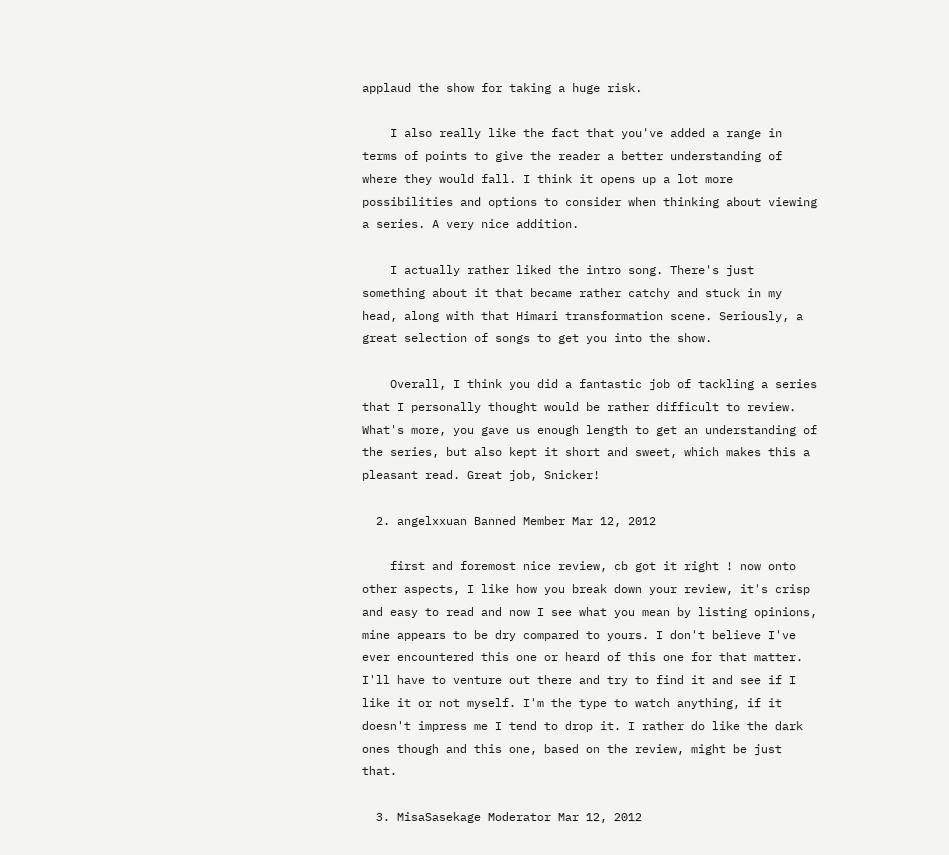applaud the show for taking a huge risk.

    I also really like the fact that you've added a range in terms of points to give the reader a better understanding of where they would fall. I think it opens up a lot more possibilities and options to consider when thinking about viewing a series. A very nice addition.

    I actually rather liked the intro song. There's just something about it that became rather catchy and stuck in my head, along with that Himari transformation scene. Seriously, a great selection of songs to get you into the show.

    Overall, I think you did a fantastic job of tackling a series that I personally thought would be rather difficult to review. What's more, you gave us enough length to get an understanding of the series, but also kept it short and sweet, which makes this a pleasant read. Great job, Snicker!

  2. angelxxuan Banned Member Mar 12, 2012

    first and foremost nice review, cb got it right ! now onto other aspects, I like how you break down your review, it's crisp and easy to read and now I see what you mean by listing opinions, mine appears to be dry compared to yours. I don't believe I've ever encountered this one or heard of this one for that matter. I'll have to venture out there and try to find it and see if I like it or not myself. I'm the type to watch anything, if it doesn't impress me I tend to drop it. I rather do like the dark ones though and this one, based on the review, might be just that.

  3. MisaSasekage Moderator Mar 12, 2012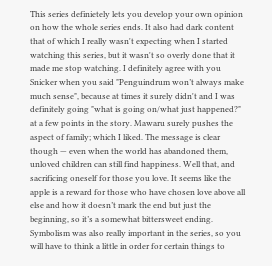This series definietely lets you develop your own opinion on how the whole series ends. It also had dark content that of which I really wasn't expecting when I started watching this series, but it wasn't so overly done that it made me stop watching. I definitely agree with you Snicker when you said "Penguindrum won’t always make much sense", because at times it surely didn't and I was definitely going "what is going on/what just happened?" at a few points in the story. Mawaru surely pushes the aspect of family; which I liked. The message is clear though — even when the world has abandoned them, unloved children can still find happiness. Well that, and sacrificing oneself for those you love. It seems like the apple is a reward for those who have chosen love above all else and how it doesn’t mark the end but just the beginning, so it’s a somewhat bittersweet ending. Symbolism was also really important in the series, so you will have to think a little in order for certain things to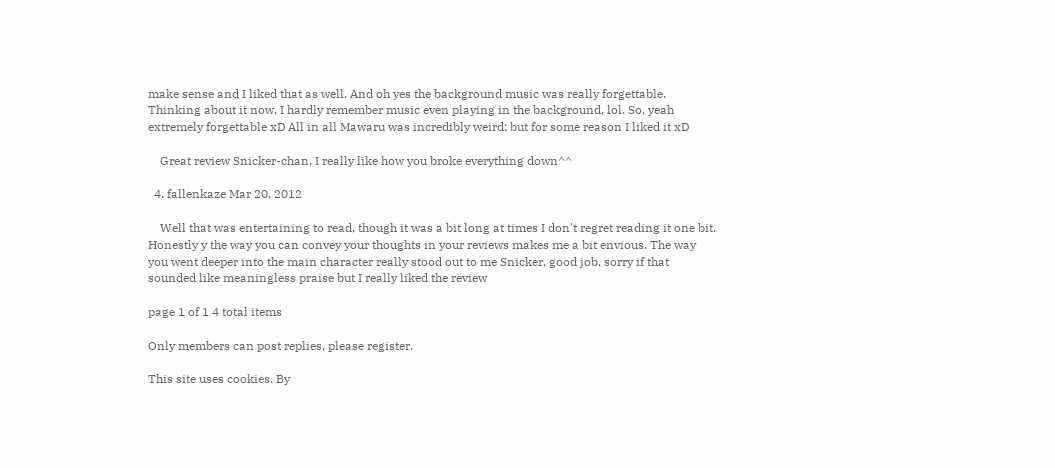make sense and I liked that as well. And oh yes the background music was really forgettable. Thinking about it now, I hardly remember music even playing in the background, lol. So, yeah extremely forgettable xD All in all Mawaru was incredibly weird; but for some reason I liked it xD

    Great review Snicker-chan, I really like how you broke everything down^^

  4. fallenkaze Mar 20, 2012

    Well that was entertaining to read, though it was a bit long at times I don't regret reading it one bit. Honestly y the way you can convey your thoughts in your reviews makes me a bit envious. The way you went deeper into the main character really stood out to me Snicker, good job, sorry if that sounded like meaningless praise but I really liked the review

page 1 of 1 4 total items

Only members can post replies, please register.

This site uses cookies. By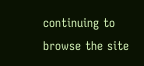continuing to browse the site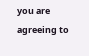you are agreeing to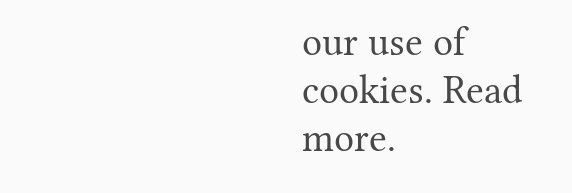our use of cookies. Read more.